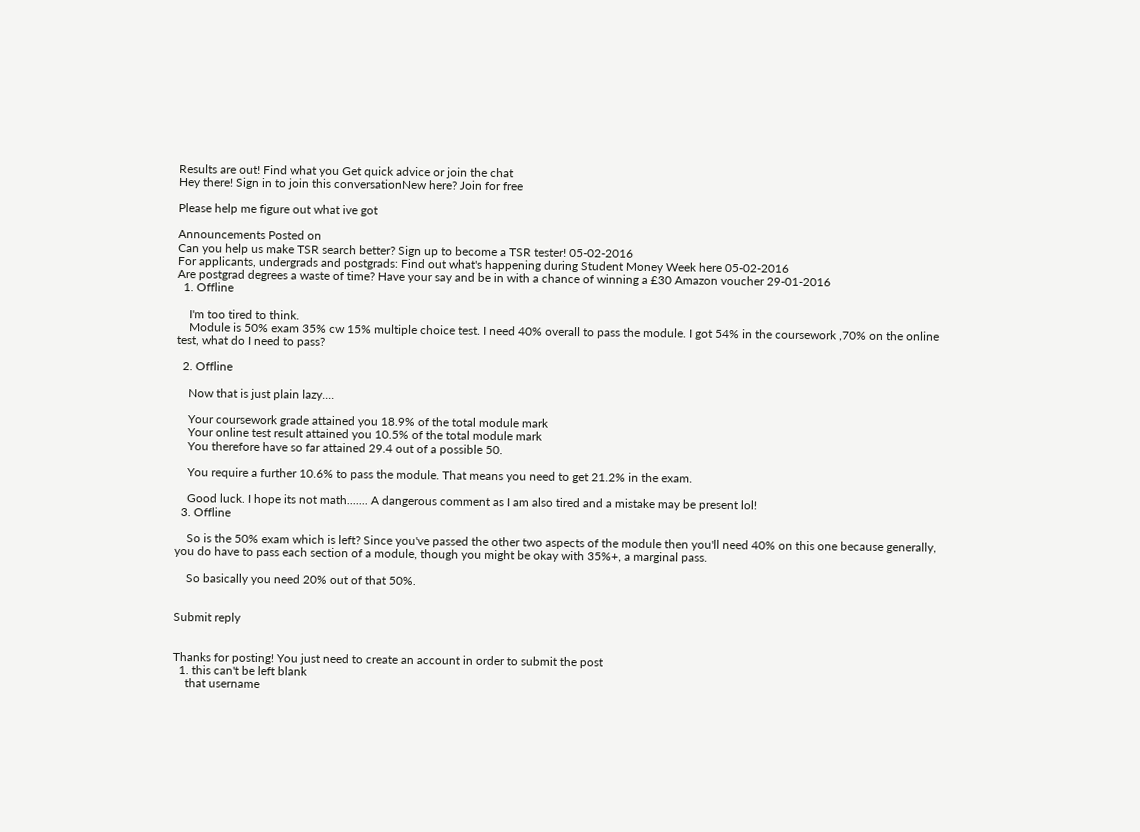Results are out! Find what you Get quick advice or join the chat
Hey there! Sign in to join this conversationNew here? Join for free

Please help me figure out what ive got

Announcements Posted on
Can you help us make TSR search better? Sign up to become a TSR tester! 05-02-2016
For applicants, undergrads and postgrads: Find out what's happening during Student Money Week here 05-02-2016
Are postgrad degrees a waste of time? Have your say and be in with a chance of winning a £30 Amazon voucher 29-01-2016
  1. Offline

    I'm too tired to think.
    Module is 50% exam 35% cw 15% multiple choice test. I need 40% overall to pass the module. I got 54% in the coursework ,70% on the online test, what do I need to pass?

  2. Offline

    Now that is just plain lazy....

    Your coursework grade attained you 18.9% of the total module mark
    Your online test result attained you 10.5% of the total module mark
    You therefore have so far attained 29.4 out of a possible 50.

    You require a further 10.6% to pass the module. That means you need to get 21.2% in the exam.

    Good luck. I hope its not math....... A dangerous comment as I am also tired and a mistake may be present lol!
  3. Offline

    So is the 50% exam which is left? Since you've passed the other two aspects of the module then you'll need 40% on this one because generally, you do have to pass each section of a module, though you might be okay with 35%+, a marginal pass.

    So basically you need 20% out of that 50%.


Submit reply


Thanks for posting! You just need to create an account in order to submit the post
  1. this can't be left blank
    that username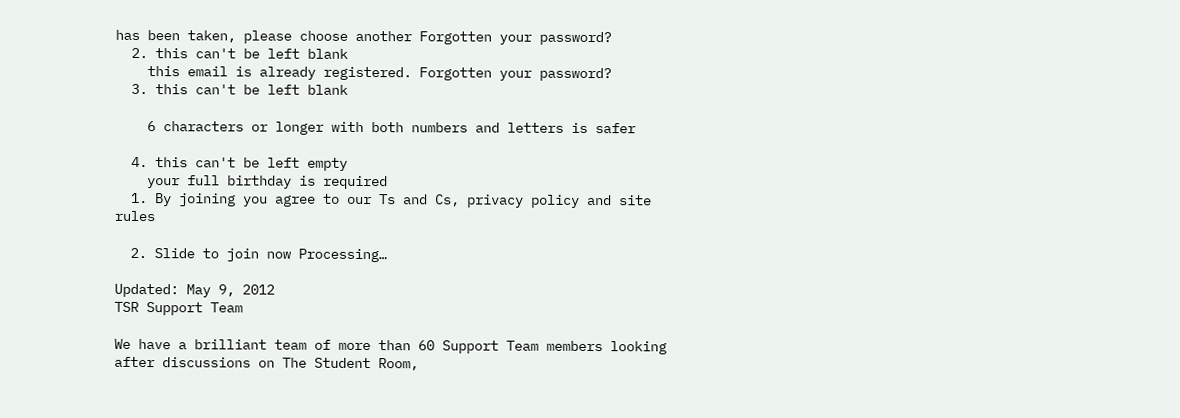has been taken, please choose another Forgotten your password?
  2. this can't be left blank
    this email is already registered. Forgotten your password?
  3. this can't be left blank

    6 characters or longer with both numbers and letters is safer

  4. this can't be left empty
    your full birthday is required
  1. By joining you agree to our Ts and Cs, privacy policy and site rules

  2. Slide to join now Processing…

Updated: May 9, 2012
TSR Support Team

We have a brilliant team of more than 60 Support Team members looking after discussions on The Student Room,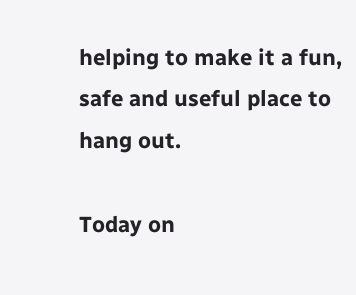helping to make it a fun, safe and useful place to hang out.

Today on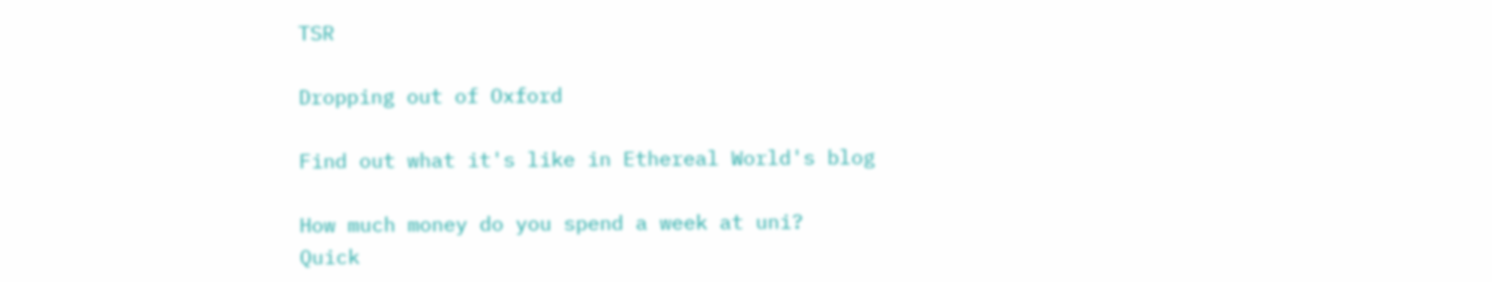TSR

Dropping out of Oxford

Find out what it's like in Ethereal World's blog

How much money do you spend a week at uni?
Quick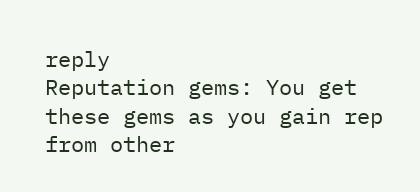reply
Reputation gems: You get these gems as you gain rep from other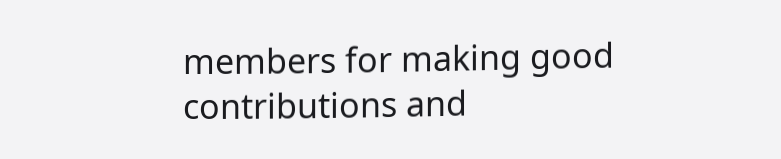members for making good contributions and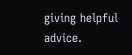giving helpful advice.